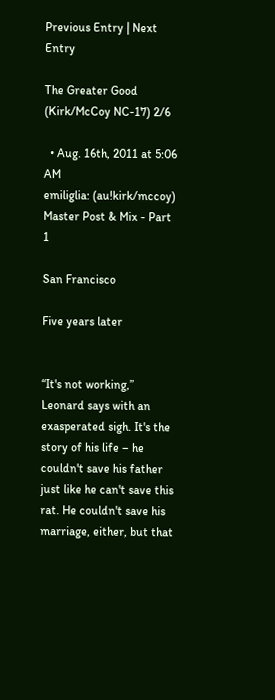Previous Entry | Next Entry

The Greater Good (Kirk/McCoy NC-17) 2/6

  • Aug. 16th, 2011 at 5:06 AM
emiliglia: (au!kirk/mccoy)
Master Post & Mix - Part 1

San Francisco

Five years later


“It's not working,” Leonard says with an exasperated sigh. It's the story of his life – he couldn't save his father just like he can't save this rat. He couldn't save his marriage, either, but that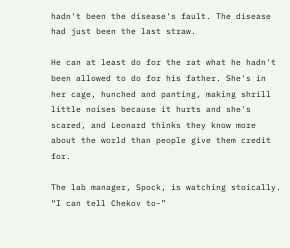hadn't been the disease's fault. The disease had just been the last straw.

He can at least do for the rat what he hadn't been allowed to do for his father. She's in her cage, hunched and panting, making shrill little noises because it hurts and she's scared, and Leonard thinks they know more about the world than people give them credit for.

The lab manager, Spock, is watching stoically. “I can tell Chekov to-”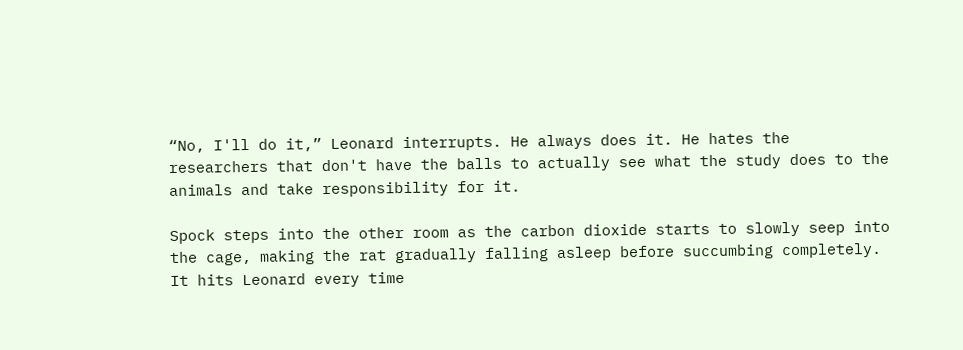“No, I'll do it,” Leonard interrupts. He always does it. He hates the researchers that don't have the balls to actually see what the study does to the animals and take responsibility for it.

Spock steps into the other room as the carbon dioxide starts to slowly seep into the cage, making the rat gradually falling asleep before succumbing completely. It hits Leonard every time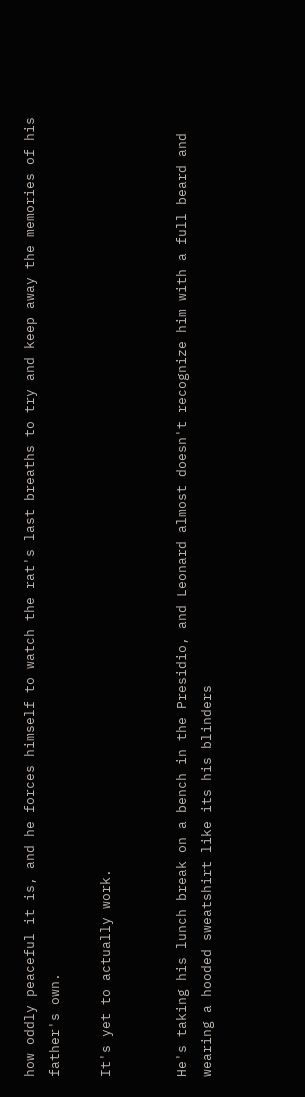how oddly peaceful it is, and he forces himself to watch the rat's last breaths to try and keep away the memories of his father's own.

It's yet to actually work.


He's taking his lunch break on a bench in the Presidio, and Leonard almost doesn't recognize him with a full beard and wearing a hooded sweatshirt like its his blinders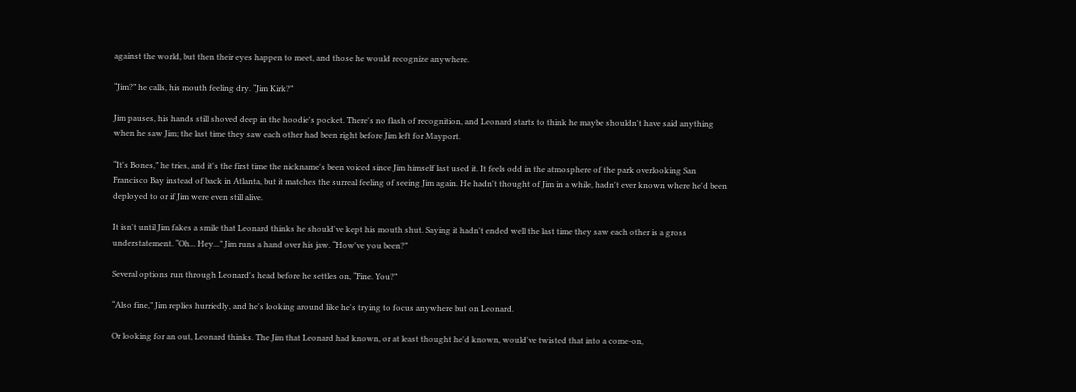against the world, but then their eyes happen to meet, and those he would recognize anywhere.

“Jim?” he calls, his mouth feeling dry. “Jim Kirk?”

Jim pauses, his hands still shoved deep in the hoodie's pocket. There's no flash of recognition, and Leonard starts to think he maybe shouldn't have said anything when he saw Jim; the last time they saw each other had been right before Jim left for Mayport.

“It's Bones,” he tries, and it's the first time the nickname's been voiced since Jim himself last used it. It feels odd in the atmosphere of the park overlooking San Francisco Bay instead of back in Atlanta, but it matches the surreal feeling of seeing Jim again. He hadn't thought of Jim in a while, hadn't ever known where he'd been deployed to or if Jim were even still alive.

It isn't until Jim fakes a smile that Leonard thinks he should've kept his mouth shut. Saying it hadn't ended well the last time they saw each other is a gross understatement. “Oh... Hey...” Jim runs a hand over his jaw. “How've you been?”

Several options run through Leonard's head before he settles on, “Fine. You?”

“Also fine,” Jim replies hurriedly, and he's looking around like he's trying to focus anywhere but on Leonard.

Or looking for an out, Leonard thinks. The Jim that Leonard had known, or at least thought he'd known, would've twisted that into a come-on,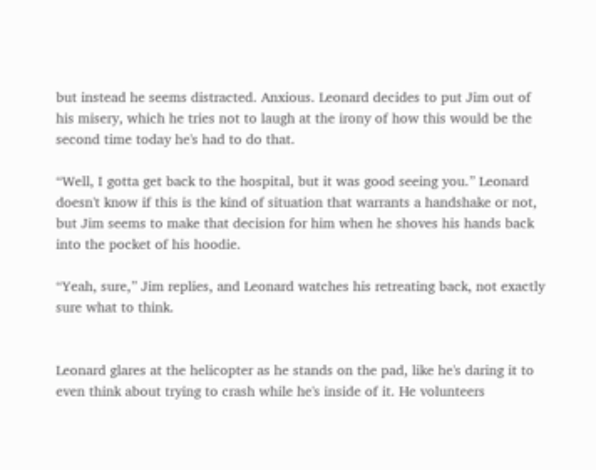but instead he seems distracted. Anxious. Leonard decides to put Jim out of his misery, which he tries not to laugh at the irony of how this would be the second time today he's had to do that.

“Well, I gotta get back to the hospital, but it was good seeing you.” Leonard doesn't know if this is the kind of situation that warrants a handshake or not, but Jim seems to make that decision for him when he shoves his hands back into the pocket of his hoodie.

“Yeah, sure,” Jim replies, and Leonard watches his retreating back, not exactly sure what to think.


Leonard glares at the helicopter as he stands on the pad, like he's daring it to even think about trying to crash while he's inside of it. He volunteers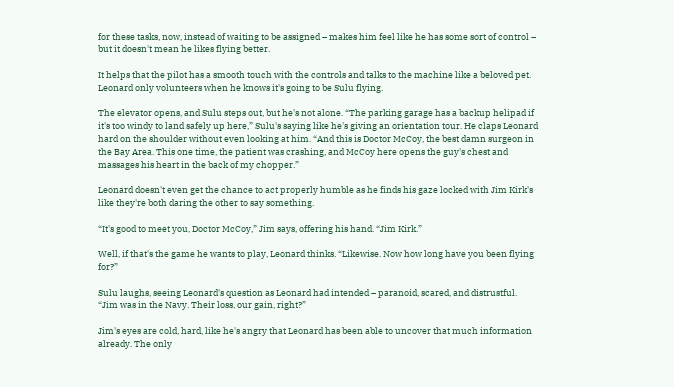for these tasks, now, instead of waiting to be assigned – makes him feel like he has some sort of control – but it doesn't mean he likes flying better.

It helps that the pilot has a smooth touch with the controls and talks to the machine like a beloved pet. Leonard only volunteers when he knows it's going to be Sulu flying.

The elevator opens, and Sulu steps out, but he's not alone. “The parking garage has a backup helipad if it's too windy to land safely up here,” Sulu's saying like he's giving an orientation tour. He claps Leonard hard on the shoulder without even looking at him. “And this is Doctor McCoy, the best damn surgeon in the Bay Area. This one time, the patient was crashing, and McCoy here opens the guy's chest and massages his heart in the back of my chopper.”

Leonard doesn't even get the chance to act properly humble as he finds his gaze locked with Jim Kirk's like they're both daring the other to say something.

“It's good to meet you, Doctor McCoy,” Jim says, offering his hand. “Jim Kirk.”

Well, if that's the game he wants to play, Leonard thinks. “Likewise. Now how long have you been flying for?”

Sulu laughs, seeing Leonard's question as Leonard had intended – paranoid, scared, and distrustful. “Jim was in the Navy. Their loss, our gain, right?”

Jim's eyes are cold, hard, like he's angry that Leonard has been able to uncover that much information already. The only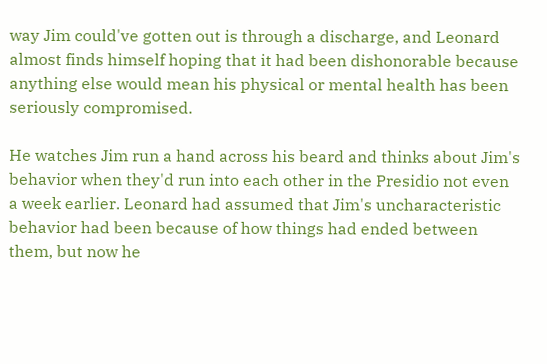way Jim could've gotten out is through a discharge, and Leonard almost finds himself hoping that it had been dishonorable because anything else would mean his physical or mental health has been seriously compromised.

He watches Jim run a hand across his beard and thinks about Jim's behavior when they'd run into each other in the Presidio not even a week earlier. Leonard had assumed that Jim's uncharacteristic behavior had been because of how things had ended between them, but now he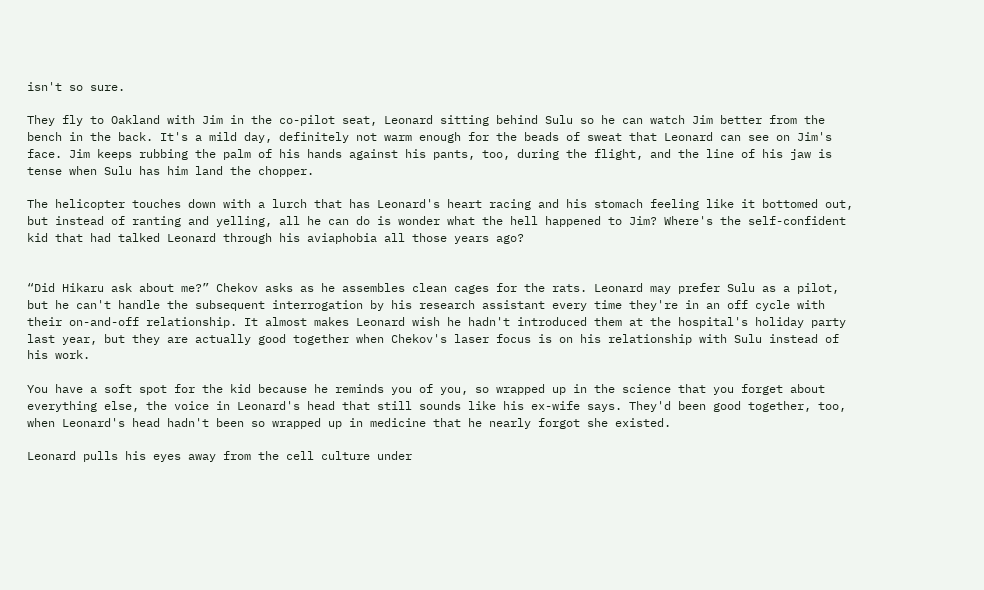isn't so sure.

They fly to Oakland with Jim in the co-pilot seat, Leonard sitting behind Sulu so he can watch Jim better from the bench in the back. It's a mild day, definitely not warm enough for the beads of sweat that Leonard can see on Jim's face. Jim keeps rubbing the palm of his hands against his pants, too, during the flight, and the line of his jaw is tense when Sulu has him land the chopper.

The helicopter touches down with a lurch that has Leonard's heart racing and his stomach feeling like it bottomed out, but instead of ranting and yelling, all he can do is wonder what the hell happened to Jim? Where's the self-confident kid that had talked Leonard through his aviaphobia all those years ago?


“Did Hikaru ask about me?” Chekov asks as he assembles clean cages for the rats. Leonard may prefer Sulu as a pilot, but he can't handle the subsequent interrogation by his research assistant every time they're in an off cycle with their on-and-off relationship. It almost makes Leonard wish he hadn't introduced them at the hospital's holiday party last year, but they are actually good together when Chekov's laser focus is on his relationship with Sulu instead of his work.

You have a soft spot for the kid because he reminds you of you, so wrapped up in the science that you forget about everything else, the voice in Leonard's head that still sounds like his ex-wife says. They'd been good together, too, when Leonard's head hadn't been so wrapped up in medicine that he nearly forgot she existed.

Leonard pulls his eyes away from the cell culture under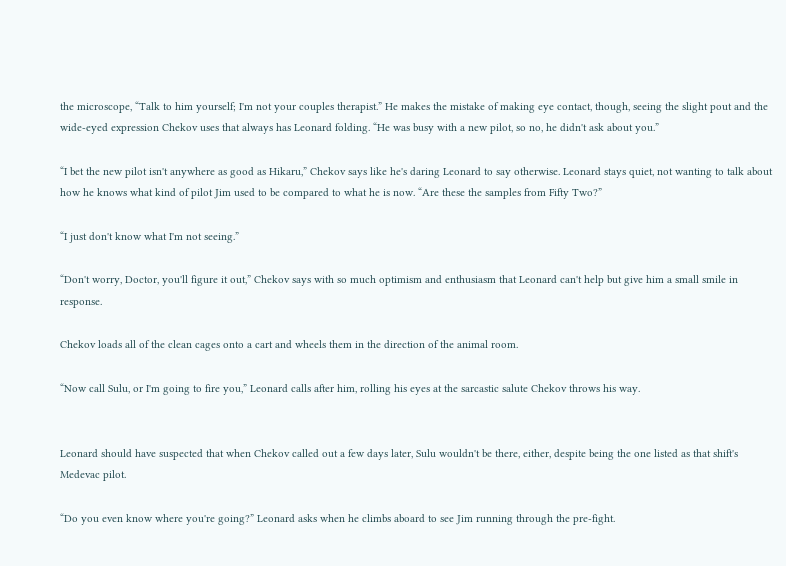the microscope, “Talk to him yourself; I'm not your couples therapist.” He makes the mistake of making eye contact, though, seeing the slight pout and the wide-eyed expression Chekov uses that always has Leonard folding. “He was busy with a new pilot, so no, he didn't ask about you.”

“I bet the new pilot isn't anywhere as good as Hikaru,” Chekov says like he's daring Leonard to say otherwise. Leonard stays quiet, not wanting to talk about how he knows what kind of pilot Jim used to be compared to what he is now. “Are these the samples from Fifty Two?”

“I just don't know what I'm not seeing.”

“Don't worry, Doctor, you'll figure it out,” Chekov says with so much optimism and enthusiasm that Leonard can't help but give him a small smile in response.

Chekov loads all of the clean cages onto a cart and wheels them in the direction of the animal room.

“Now call Sulu, or I'm going to fire you,” Leonard calls after him, rolling his eyes at the sarcastic salute Chekov throws his way.


Leonard should have suspected that when Chekov called out a few days later, Sulu wouldn't be there, either, despite being the one listed as that shift's Medevac pilot.

“Do you even know where you're going?” Leonard asks when he climbs aboard to see Jim running through the pre-fight.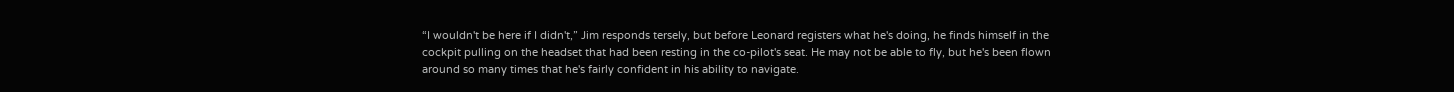“I wouldn't be here if I didn't,” Jim responds tersely, but before Leonard registers what he's doing, he finds himself in the cockpit pulling on the headset that had been resting in the co-pilot's seat. He may not be able to fly, but he's been flown around so many times that he's fairly confident in his ability to navigate.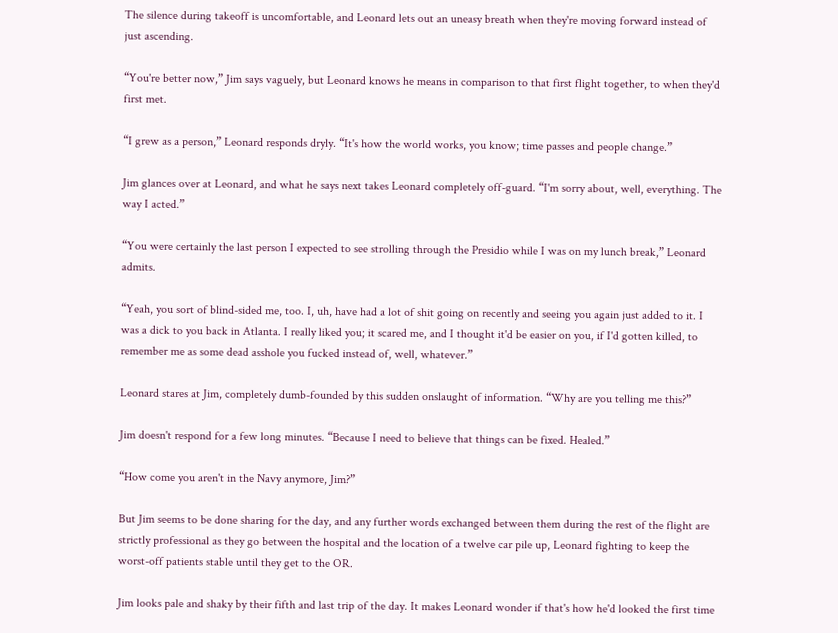The silence during takeoff is uncomfortable, and Leonard lets out an uneasy breath when they're moving forward instead of just ascending.

“You're better now,” Jim says vaguely, but Leonard knows he means in comparison to that first flight together, to when they'd first met.

“I grew as a person,” Leonard responds dryly. “It's how the world works, you know; time passes and people change.”

Jim glances over at Leonard, and what he says next takes Leonard completely off-guard. “I'm sorry about, well, everything. The way I acted.”

“You were certainly the last person I expected to see strolling through the Presidio while I was on my lunch break,” Leonard admits.

“Yeah, you sort of blind-sided me, too. I, uh, have had a lot of shit going on recently and seeing you again just added to it. I was a dick to you back in Atlanta. I really liked you; it scared me, and I thought it'd be easier on you, if I'd gotten killed, to remember me as some dead asshole you fucked instead of, well, whatever.”

Leonard stares at Jim, completely dumb-founded by this sudden onslaught of information. “Why are you telling me this?”

Jim doesn't respond for a few long minutes. “Because I need to believe that things can be fixed. Healed.”

“How come you aren't in the Navy anymore, Jim?”

But Jim seems to be done sharing for the day, and any further words exchanged between them during the rest of the flight are strictly professional as they go between the hospital and the location of a twelve car pile up, Leonard fighting to keep the worst-off patients stable until they get to the OR.

Jim looks pale and shaky by their fifth and last trip of the day. It makes Leonard wonder if that's how he'd looked the first time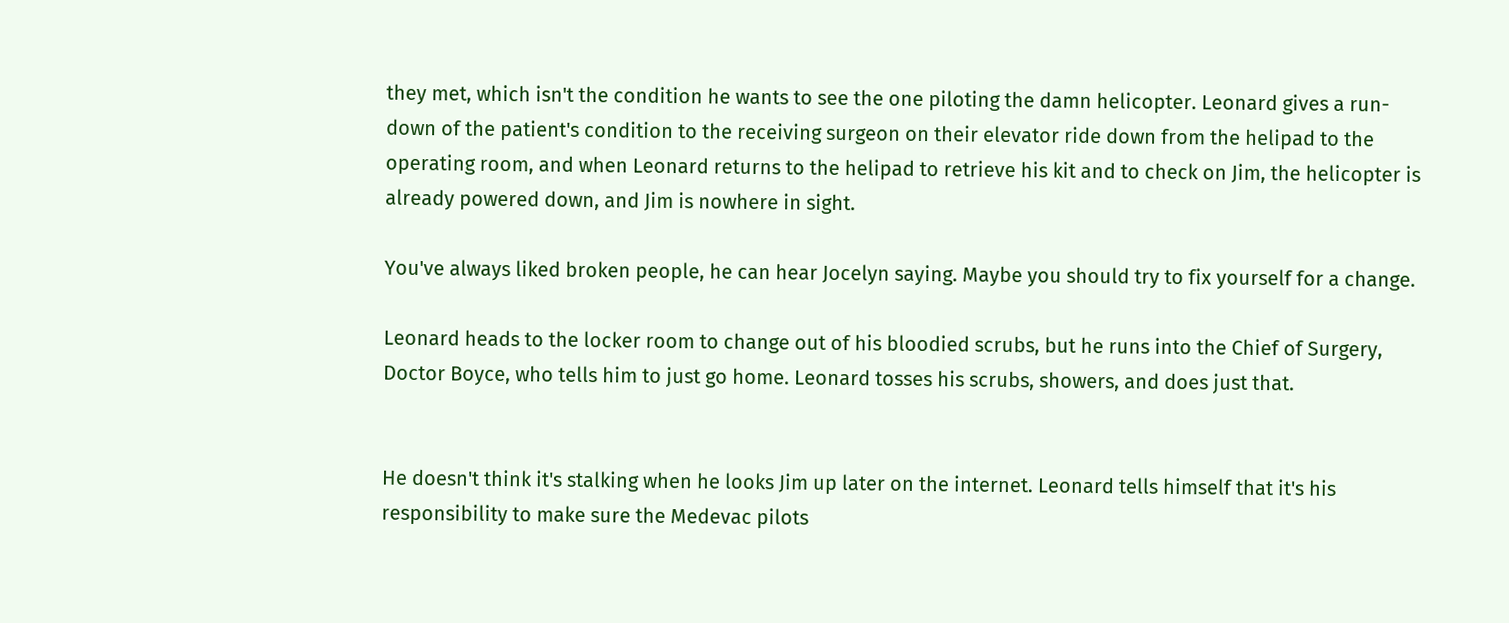they met, which isn't the condition he wants to see the one piloting the damn helicopter. Leonard gives a run-down of the patient's condition to the receiving surgeon on their elevator ride down from the helipad to the operating room, and when Leonard returns to the helipad to retrieve his kit and to check on Jim, the helicopter is already powered down, and Jim is nowhere in sight.

You've always liked broken people, he can hear Jocelyn saying. Maybe you should try to fix yourself for a change.

Leonard heads to the locker room to change out of his bloodied scrubs, but he runs into the Chief of Surgery, Doctor Boyce, who tells him to just go home. Leonard tosses his scrubs, showers, and does just that.


He doesn't think it's stalking when he looks Jim up later on the internet. Leonard tells himself that it's his responsibility to make sure the Medevac pilots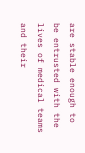are stable enough to be entrusted with the lives of medical teams and their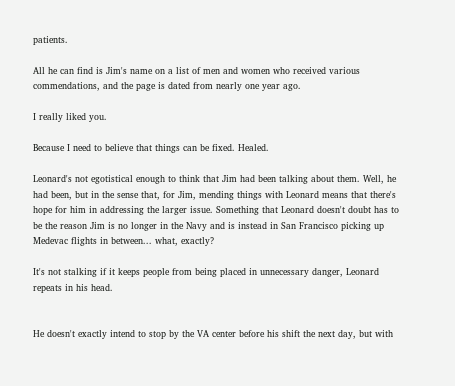patients.

All he can find is Jim's name on a list of men and women who received various commendations, and the page is dated from nearly one year ago.

I really liked you.

Because I need to believe that things can be fixed. Healed.

Leonard's not egotistical enough to think that Jim had been talking about them. Well, he had been, but in the sense that, for Jim, mending things with Leonard means that there's hope for him in addressing the larger issue. Something that Leonard doesn't doubt has to be the reason Jim is no longer in the Navy and is instead in San Francisco picking up Medevac flights in between... what, exactly?

It's not stalking if it keeps people from being placed in unnecessary danger, Leonard repeats in his head.


He doesn't exactly intend to stop by the VA center before his shift the next day, but with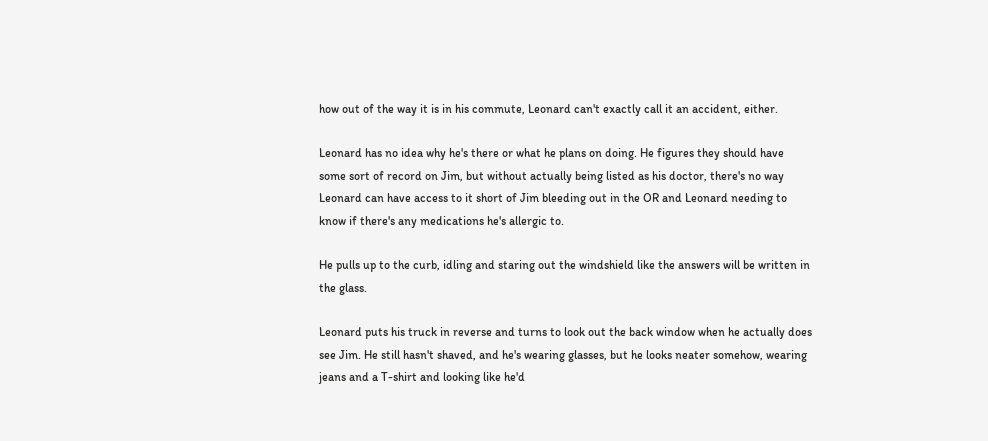how out of the way it is in his commute, Leonard can't exactly call it an accident, either.

Leonard has no idea why he's there or what he plans on doing. He figures they should have some sort of record on Jim, but without actually being listed as his doctor, there's no way Leonard can have access to it short of Jim bleeding out in the OR and Leonard needing to know if there's any medications he's allergic to.

He pulls up to the curb, idling and staring out the windshield like the answers will be written in the glass.

Leonard puts his truck in reverse and turns to look out the back window when he actually does see Jim. He still hasn't shaved, and he's wearing glasses, but he looks neater somehow, wearing jeans and a T-shirt and looking like he'd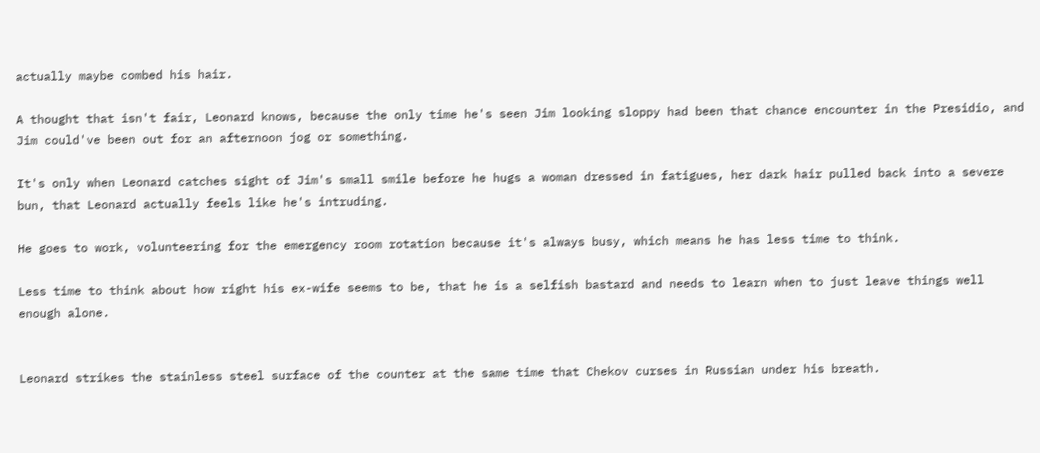actually maybe combed his hair.

A thought that isn't fair, Leonard knows, because the only time he's seen Jim looking sloppy had been that chance encounter in the Presidio, and Jim could've been out for an afternoon jog or something.

It's only when Leonard catches sight of Jim's small smile before he hugs a woman dressed in fatigues, her dark hair pulled back into a severe bun, that Leonard actually feels like he's intruding.

He goes to work, volunteering for the emergency room rotation because it's always busy, which means he has less time to think.

Less time to think about how right his ex-wife seems to be, that he is a selfish bastard and needs to learn when to just leave things well enough alone.


Leonard strikes the stainless steel surface of the counter at the same time that Chekov curses in Russian under his breath.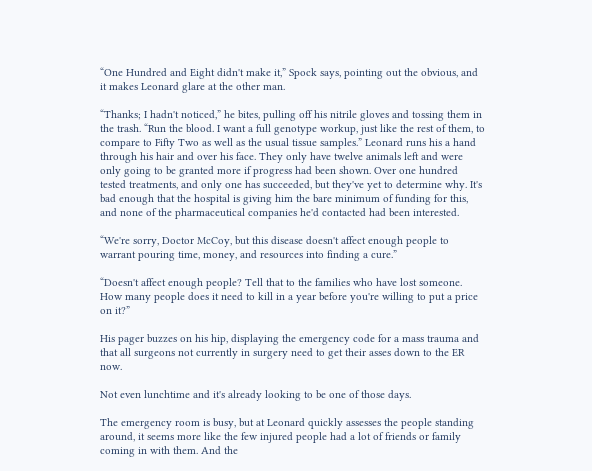“One Hundred and Eight didn't make it,” Spock says, pointing out the obvious, and it makes Leonard glare at the other man.

“Thanks; I hadn't noticed,” he bites, pulling off his nitrile gloves and tossing them in the trash. “Run the blood. I want a full genotype workup, just like the rest of them, to compare to Fifty Two as well as the usual tissue samples.” Leonard runs his a hand through his hair and over his face. They only have twelve animals left and were only going to be granted more if progress had been shown. Over one hundred tested treatments, and only one has succeeded, but they've yet to determine why. It's bad enough that the hospital is giving him the bare minimum of funding for this, and none of the pharmaceutical companies he'd contacted had been interested.

“We're sorry, Doctor McCoy, but this disease doesn't affect enough people to warrant pouring time, money, and resources into finding a cure.”

“Doesn't affect enough people? Tell that to the families who have lost someone. How many people does it need to kill in a year before you're willing to put a price on it?”

His pager buzzes on his hip, displaying the emergency code for a mass trauma and that all surgeons not currently in surgery need to get their asses down to the ER now.

Not even lunchtime and it's already looking to be one of those days.

The emergency room is busy, but at Leonard quickly assesses the people standing around, it seems more like the few injured people had a lot of friends or family coming in with them. And the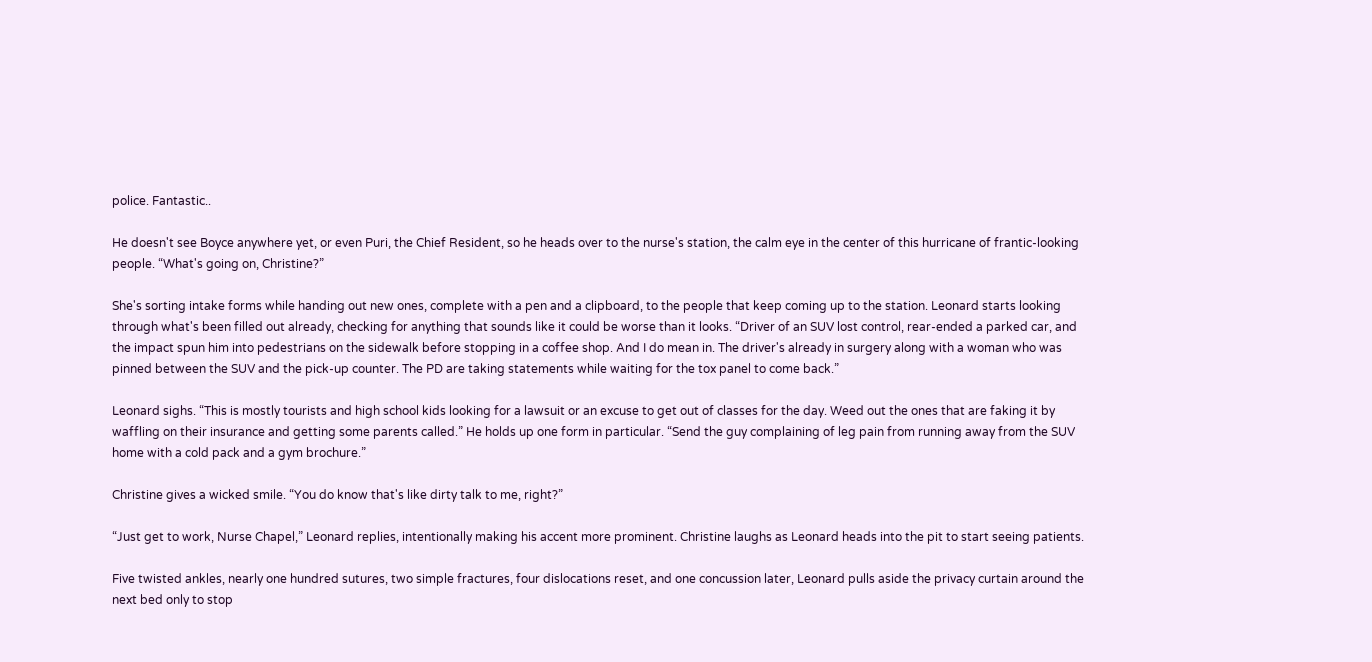police. Fantastic..

He doesn't see Boyce anywhere yet, or even Puri, the Chief Resident, so he heads over to the nurse's station, the calm eye in the center of this hurricane of frantic-looking people. “What's going on, Christine?”

She's sorting intake forms while handing out new ones, complete with a pen and a clipboard, to the people that keep coming up to the station. Leonard starts looking through what's been filled out already, checking for anything that sounds like it could be worse than it looks. “Driver of an SUV lost control, rear-ended a parked car, and the impact spun him into pedestrians on the sidewalk before stopping in a coffee shop. And I do mean in. The driver's already in surgery along with a woman who was pinned between the SUV and the pick-up counter. The PD are taking statements while waiting for the tox panel to come back.”

Leonard sighs. “This is mostly tourists and high school kids looking for a lawsuit or an excuse to get out of classes for the day. Weed out the ones that are faking it by waffling on their insurance and getting some parents called.” He holds up one form in particular. “Send the guy complaining of leg pain from running away from the SUV home with a cold pack and a gym brochure.”

Christine gives a wicked smile. “You do know that's like dirty talk to me, right?”

“Just get to work, Nurse Chapel,” Leonard replies, intentionally making his accent more prominent. Christine laughs as Leonard heads into the pit to start seeing patients.

Five twisted ankles, nearly one hundred sutures, two simple fractures, four dislocations reset, and one concussion later, Leonard pulls aside the privacy curtain around the next bed only to stop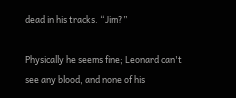dead in his tracks. “Jim?”

Physically he seems fine; Leonard can't see any blood, and none of his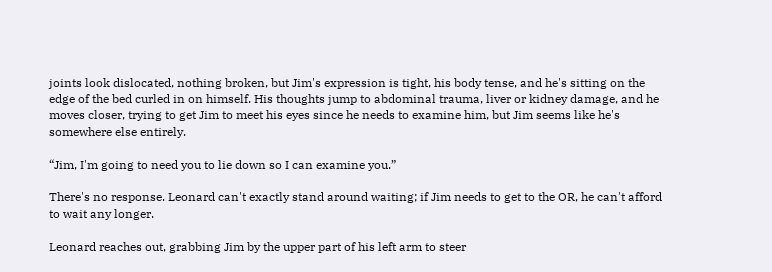joints look dislocated, nothing broken, but Jim's expression is tight, his body tense, and he's sitting on the edge of the bed curled in on himself. His thoughts jump to abdominal trauma, liver or kidney damage, and he moves closer, trying to get Jim to meet his eyes since he needs to examine him, but Jim seems like he's somewhere else entirely.

“Jim, I'm going to need you to lie down so I can examine you.”

There's no response. Leonard can't exactly stand around waiting; if Jim needs to get to the OR, he can't afford to wait any longer.

Leonard reaches out, grabbing Jim by the upper part of his left arm to steer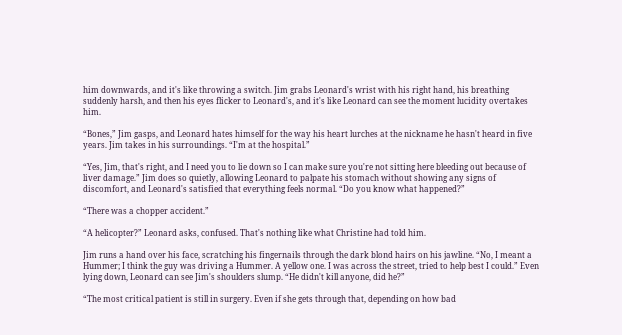him downwards, and it's like throwing a switch. Jim grabs Leonard's wrist with his right hand, his breathing suddenly harsh, and then his eyes flicker to Leonard's, and it's like Leonard can see the moment lucidity overtakes him.

“Bones,” Jim gasps, and Leonard hates himself for the way his heart lurches at the nickname he hasn't heard in five years. Jim takes in his surroundings. “I'm at the hospital.”

“Yes, Jim, that's right, and I need you to lie down so I can make sure you're not sitting here bleeding out because of liver damage.” Jim does so quietly, allowing Leonard to palpate his stomach without showing any signs of discomfort, and Leonard's satisfied that everything feels normal. “Do you know what happened?”

“There was a chopper accident.”

“A helicopter?” Leonard asks, confused. That's nothing like what Christine had told him.

Jim runs a hand over his face, scratching his fingernails through the dark blond hairs on his jawline. “No, I meant a Hummer; I think the guy was driving a Hummer. A yellow one. I was across the street, tried to help best I could.” Even lying down, Leonard can see Jim's shoulders slump. “He didn't kill anyone, did he?”

“The most critical patient is still in surgery. Even if she gets through that, depending on how bad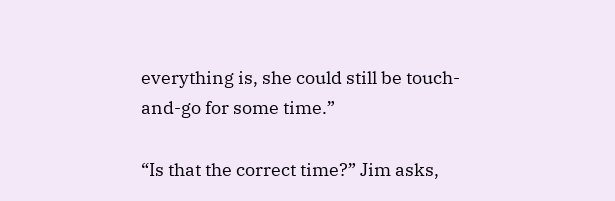everything is, she could still be touch-and-go for some time.”

“Is that the correct time?” Jim asks,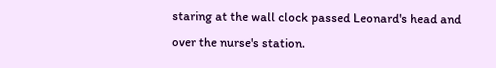staring at the wall clock passed Leonard's head and over the nurse's station.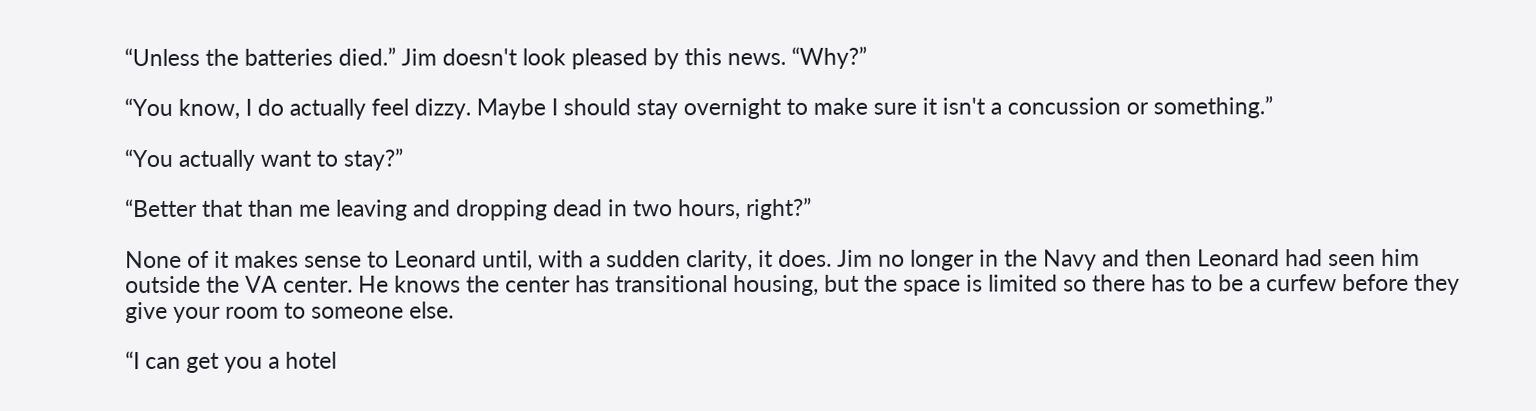“Unless the batteries died.” Jim doesn't look pleased by this news. “Why?”

“You know, I do actually feel dizzy. Maybe I should stay overnight to make sure it isn't a concussion or something.”

“You actually want to stay?”

“Better that than me leaving and dropping dead in two hours, right?”

None of it makes sense to Leonard until, with a sudden clarity, it does. Jim no longer in the Navy and then Leonard had seen him outside the VA center. He knows the center has transitional housing, but the space is limited so there has to be a curfew before they give your room to someone else.

“I can get you a hotel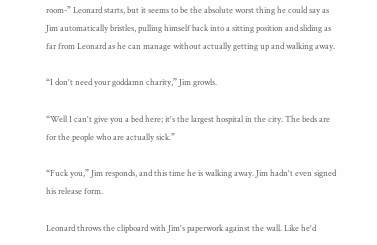room-” Leonard starts, but it seems to be the absolute worst thing he could say as Jim automatically bristles, pulling himself back into a sitting position and sliding as far from Leonard as he can manage without actually getting up and walking away.

“I don't need your goddamn charity,” Jim growls.

“Well I can't give you a bed here; it's the largest hospital in the city. The beds are for the people who are actually sick.”

“Fuck you,” Jim responds, and this time he is walking away. Jim hadn't even signed his release form.

Leonard throws the clipboard with Jim's paperwork against the wall. Like he'd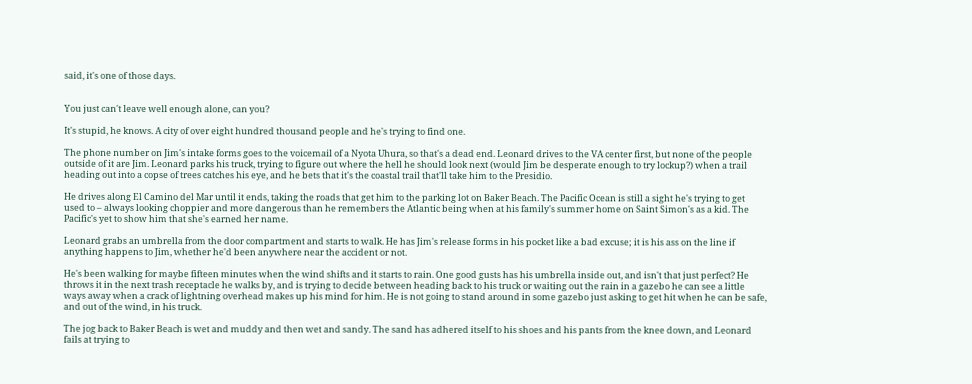said, it's one of those days.


You just can't leave well enough alone, can you?

It's stupid, he knows. A city of over eight hundred thousand people and he's trying to find one.

The phone number on Jim's intake forms goes to the voicemail of a Nyota Uhura, so that's a dead end. Leonard drives to the VA center first, but none of the people outside of it are Jim. Leonard parks his truck, trying to figure out where the hell he should look next (would Jim be desperate enough to try lockup?) when a trail heading out into a copse of trees catches his eye, and he bets that it's the coastal trail that'll take him to the Presidio.

He drives along El Camino del Mar until it ends, taking the roads that get him to the parking lot on Baker Beach. The Pacific Ocean is still a sight he's trying to get used to – always looking choppier and more dangerous than he remembers the Atlantic being when at his family's summer home on Saint Simon's as a kid. The Pacific's yet to show him that she's earned her name.

Leonard grabs an umbrella from the door compartment and starts to walk. He has Jim's release forms in his pocket like a bad excuse; it is his ass on the line if anything happens to Jim, whether he'd been anywhere near the accident or not.

He's been walking for maybe fifteen minutes when the wind shifts and it starts to rain. One good gusts has his umbrella inside out, and isn't that just perfect? He throws it in the next trash receptacle he walks by, and is trying to decide between heading back to his truck or waiting out the rain in a gazebo he can see a little ways away when a crack of lightning overhead makes up his mind for him. He is not going to stand around in some gazebo just asking to get hit when he can be safe, and out of the wind, in his truck.

The jog back to Baker Beach is wet and muddy and then wet and sandy. The sand has adhered itself to his shoes and his pants from the knee down, and Leonard fails at trying to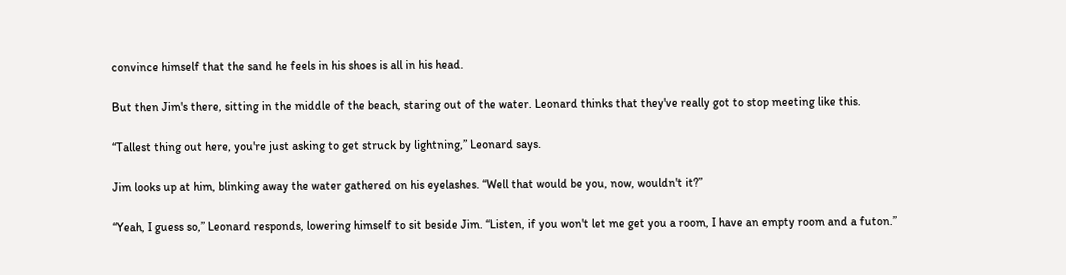convince himself that the sand he feels in his shoes is all in his head.

But then Jim's there, sitting in the middle of the beach, staring out of the water. Leonard thinks that they've really got to stop meeting like this.

“Tallest thing out here, you're just asking to get struck by lightning,” Leonard says.

Jim looks up at him, blinking away the water gathered on his eyelashes. “Well that would be you, now, wouldn't it?”

“Yeah, I guess so,” Leonard responds, lowering himself to sit beside Jim. “Listen, if you won't let me get you a room, I have an empty room and a futon.”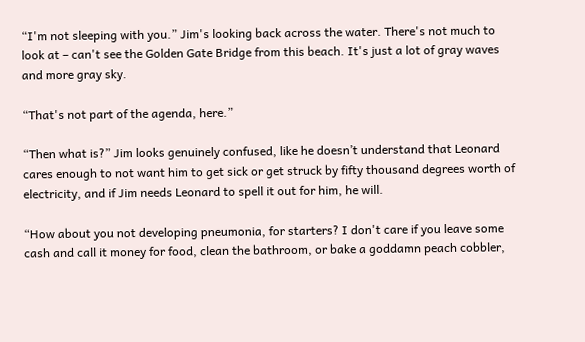“I'm not sleeping with you.” Jim's looking back across the water. There's not much to look at – can't see the Golden Gate Bridge from this beach. It's just a lot of gray waves and more gray sky.

“That's not part of the agenda, here.”

“Then what is?” Jim looks genuinely confused, like he doesn’t understand that Leonard cares enough to not want him to get sick or get struck by fifty thousand degrees worth of electricity, and if Jim needs Leonard to spell it out for him, he will.

“How about you not developing pneumonia, for starters? I don't care if you leave some cash and call it money for food, clean the bathroom, or bake a goddamn peach cobbler,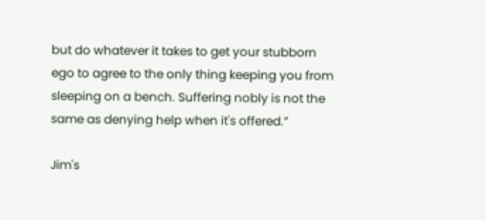but do whatever it takes to get your stubborn ego to agree to the only thing keeping you from sleeping on a bench. Suffering nobly is not the same as denying help when it's offered.”

Jim's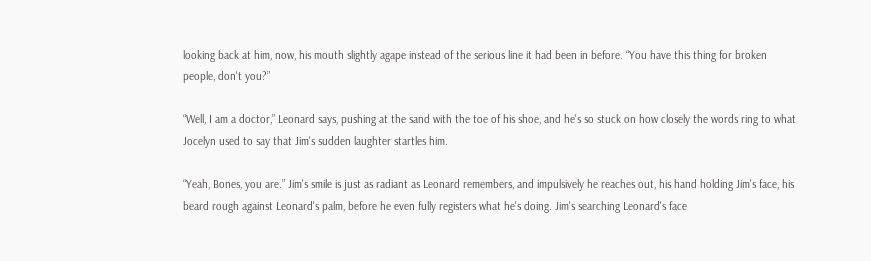looking back at him, now, his mouth slightly agape instead of the serious line it had been in before. “You have this thing for broken people, don't you?”

“Well, I am a doctor,” Leonard says, pushing at the sand with the toe of his shoe, and he's so stuck on how closely the words ring to what Jocelyn used to say that Jim's sudden laughter startles him.

“Yeah, Bones, you are.” Jim's smile is just as radiant as Leonard remembers, and impulsively he reaches out, his hand holding Jim's face, his beard rough against Leonard's palm, before he even fully registers what he's doing. Jim's searching Leonard's face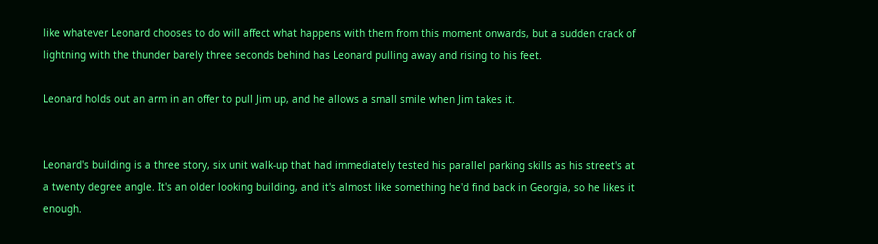like whatever Leonard chooses to do will affect what happens with them from this moment onwards, but a sudden crack of lightning with the thunder barely three seconds behind has Leonard pulling away and rising to his feet.

Leonard holds out an arm in an offer to pull Jim up, and he allows a small smile when Jim takes it.


Leonard's building is a three story, six unit walk-up that had immediately tested his parallel parking skills as his street's at a twenty degree angle. It's an older looking building, and it's almost like something he'd find back in Georgia, so he likes it enough.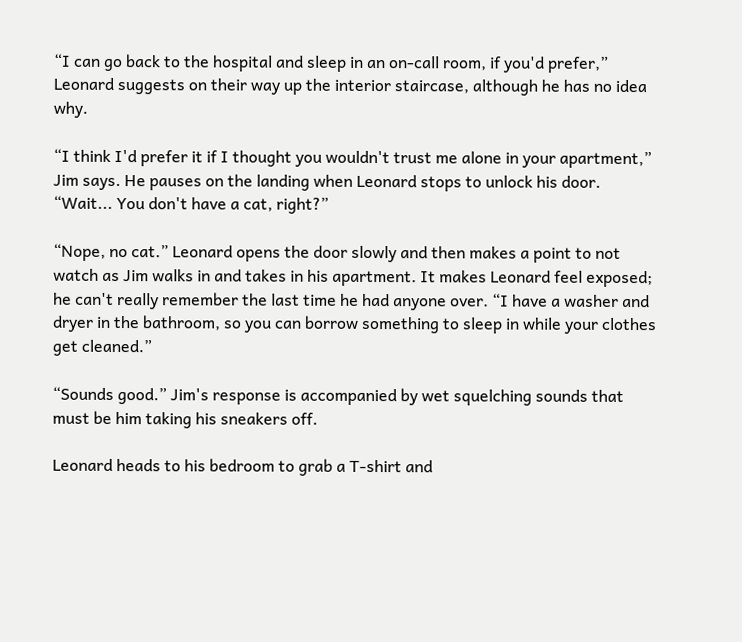“I can go back to the hospital and sleep in an on-call room, if you'd prefer,” Leonard suggests on their way up the interior staircase, although he has no idea why.

“I think I'd prefer it if I thought you wouldn't trust me alone in your apartment,” Jim says. He pauses on the landing when Leonard stops to unlock his door. “Wait... You don't have a cat, right?”

“Nope, no cat.” Leonard opens the door slowly and then makes a point to not watch as Jim walks in and takes in his apartment. It makes Leonard feel exposed; he can't really remember the last time he had anyone over. “I have a washer and dryer in the bathroom, so you can borrow something to sleep in while your clothes get cleaned.”

“Sounds good.” Jim's response is accompanied by wet squelching sounds that must be him taking his sneakers off.

Leonard heads to his bedroom to grab a T-shirt and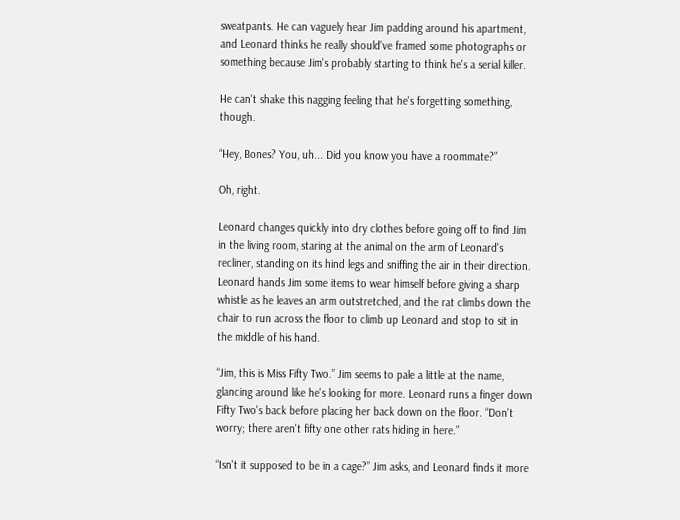sweatpants. He can vaguely hear Jim padding around his apartment, and Leonard thinks he really should've framed some photographs or something because Jim's probably starting to think he's a serial killer.

He can't shake this nagging feeling that he's forgetting something, though.

“Hey, Bones? You, uh... Did you know you have a roommate?”

Oh, right.

Leonard changes quickly into dry clothes before going off to find Jim in the living room, staring at the animal on the arm of Leonard's recliner, standing on its hind legs and sniffing the air in their direction. Leonard hands Jim some items to wear himself before giving a sharp whistle as he leaves an arm outstretched, and the rat climbs down the chair to run across the floor to climb up Leonard and stop to sit in the middle of his hand.

“Jim, this is Miss Fifty Two.” Jim seems to pale a little at the name, glancing around like he's looking for more. Leonard runs a finger down Fifty Two's back before placing her back down on the floor. “Don't worry; there aren't fifty one other rats hiding in here.”

“Isn't it supposed to be in a cage?” Jim asks, and Leonard finds it more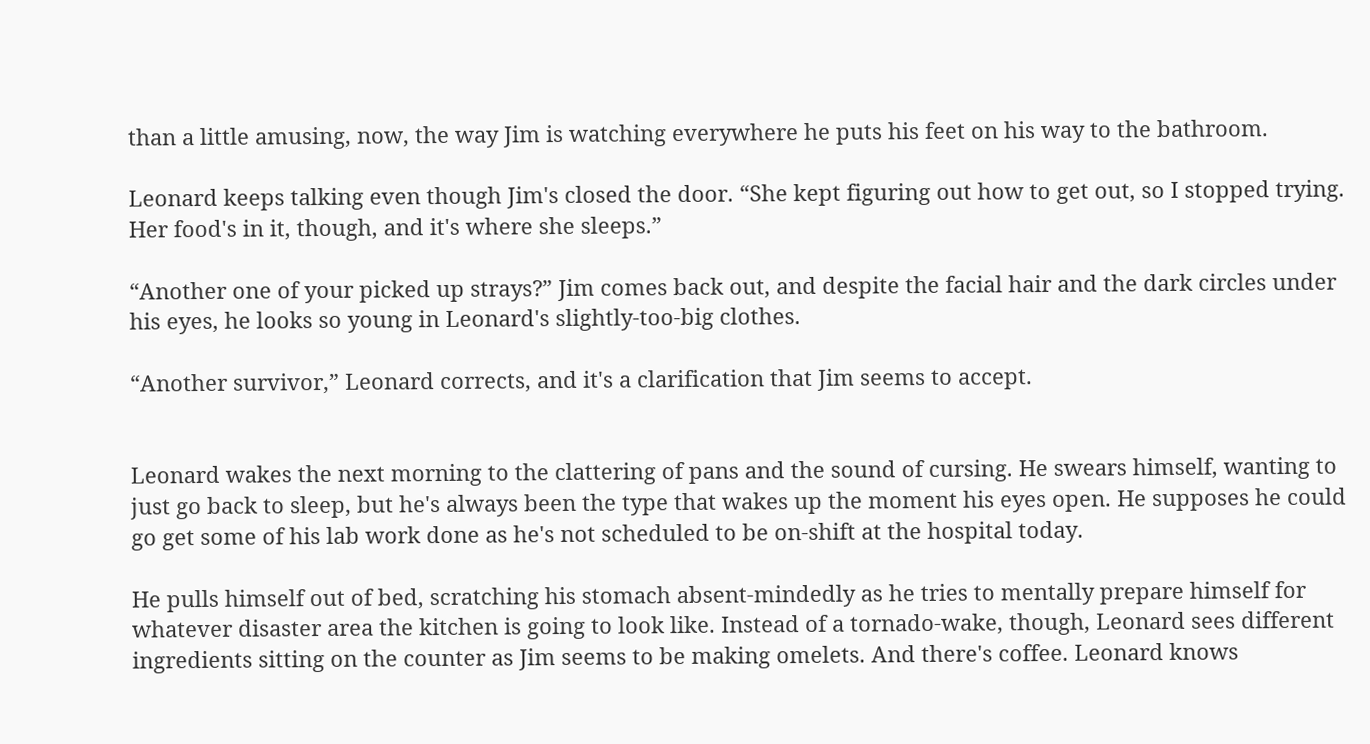than a little amusing, now, the way Jim is watching everywhere he puts his feet on his way to the bathroom.

Leonard keeps talking even though Jim's closed the door. “She kept figuring out how to get out, so I stopped trying. Her food's in it, though, and it's where she sleeps.”

“Another one of your picked up strays?” Jim comes back out, and despite the facial hair and the dark circles under his eyes, he looks so young in Leonard's slightly-too-big clothes.

“Another survivor,” Leonard corrects, and it's a clarification that Jim seems to accept.


Leonard wakes the next morning to the clattering of pans and the sound of cursing. He swears himself, wanting to just go back to sleep, but he's always been the type that wakes up the moment his eyes open. He supposes he could go get some of his lab work done as he's not scheduled to be on-shift at the hospital today.

He pulls himself out of bed, scratching his stomach absent-mindedly as he tries to mentally prepare himself for whatever disaster area the kitchen is going to look like. Instead of a tornado-wake, though, Leonard sees different ingredients sitting on the counter as Jim seems to be making omelets. And there's coffee. Leonard knows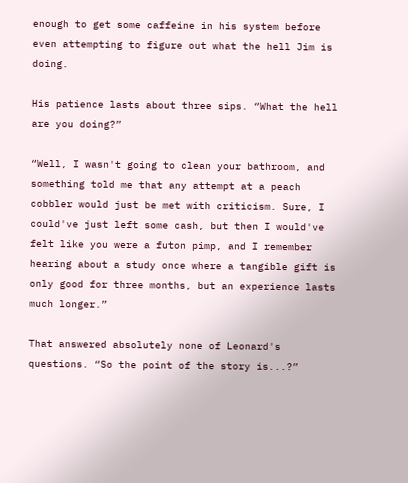enough to get some caffeine in his system before even attempting to figure out what the hell Jim is doing.

His patience lasts about three sips. “What the hell are you doing?”

“Well, I wasn't going to clean your bathroom, and something told me that any attempt at a peach cobbler would just be met with criticism. Sure, I could've just left some cash, but then I would've felt like you were a futon pimp, and I remember hearing about a study once where a tangible gift is only good for three months, but an experience lasts much longer.”

That answered absolutely none of Leonard's questions. “So the point of the story is...?”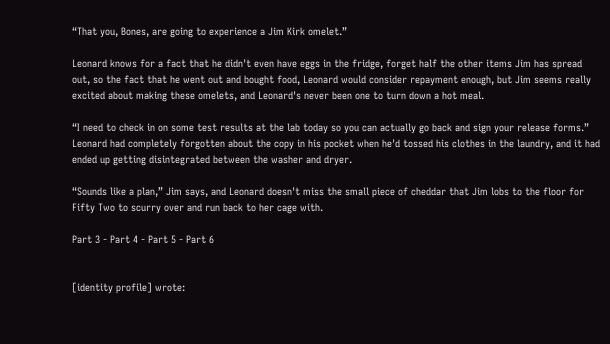“That you, Bones, are going to experience a Jim Kirk omelet.”

Leonard knows for a fact that he didn't even have eggs in the fridge, forget half the other items Jim has spread out, so the fact that he went out and bought food, Leonard would consider repayment enough, but Jim seems really excited about making these omelets, and Leonard's never been one to turn down a hot meal.

“I need to check in on some test results at the lab today so you can actually go back and sign your release forms.” Leonard had completely forgotten about the copy in his pocket when he'd tossed his clothes in the laundry, and it had ended up getting disintegrated between the washer and dryer.

“Sounds like a plan,” Jim says, and Leonard doesn't miss the small piece of cheddar that Jim lobs to the floor for Fifty Two to scurry over and run back to her cage with.

Part 3 - Part 4 - Part 5 - Part 6


[identity profile] wrote: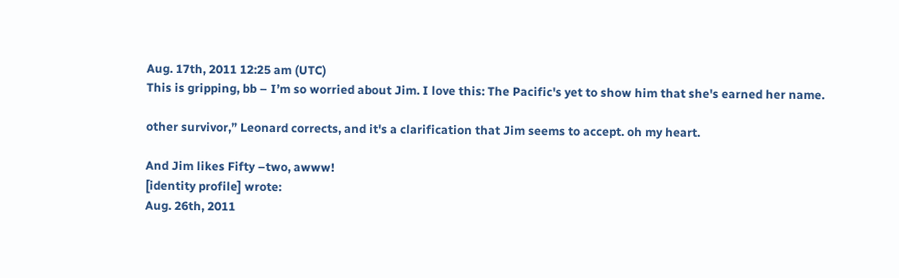Aug. 17th, 2011 12:25 am (UTC)
This is gripping, bb – I’m so worried about Jim. I love this: The Pacific's yet to show him that she's earned her name.

other survivor,” Leonard corrects, and it's a clarification that Jim seems to accept. oh my heart.

And Jim likes Fifty –two, awww!
[identity profile] wrote:
Aug. 26th, 2011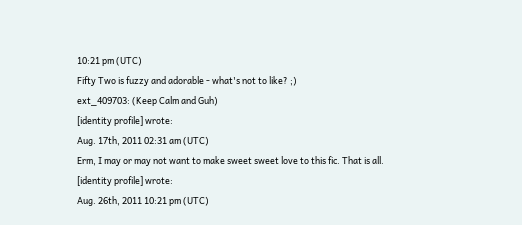10:21 pm (UTC)
Fifty Two is fuzzy and adorable - what's not to like? ;)
ext_409703: (Keep Calm and Guh)
[identity profile] wrote:
Aug. 17th, 2011 02:31 am (UTC)
Erm, I may or may not want to make sweet sweet love to this fic. That is all.
[identity profile] wrote:
Aug. 26th, 2011 10:21 pm (UTC)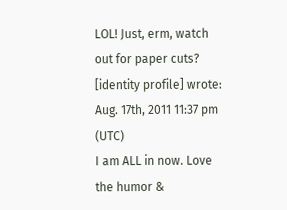LOL! Just, erm, watch out for paper cuts?
[identity profile] wrote:
Aug. 17th, 2011 11:37 pm (UTC)
I am ALL in now. Love the humor &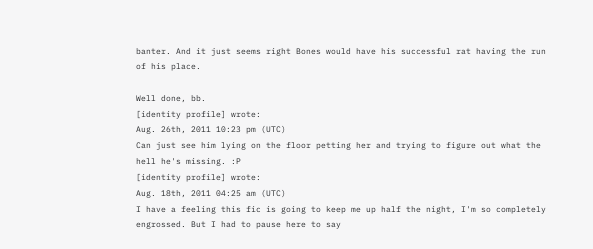banter. And it just seems right Bones would have his successful rat having the run of his place.

Well done, bb.
[identity profile] wrote:
Aug. 26th, 2011 10:23 pm (UTC)
Can just see him lying on the floor petting her and trying to figure out what the hell he's missing. :P
[identity profile] wrote:
Aug. 18th, 2011 04:25 am (UTC)
I have a feeling this fic is going to keep me up half the night, I'm so completely engrossed. But I had to pause here to say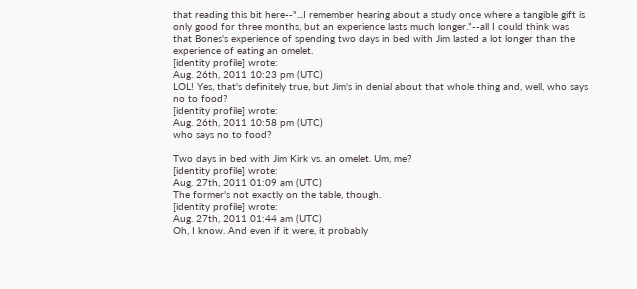that reading this bit here--"...I remember hearing about a study once where a tangible gift is only good for three months, but an experience lasts much longer.”--all I could think was that Bones's experience of spending two days in bed with Jim lasted a lot longer than the experience of eating an omelet.
[identity profile] wrote:
Aug. 26th, 2011 10:23 pm (UTC)
LOL! Yes, that's definitely true, but Jim's in denial about that whole thing and, well, who says no to food?
[identity profile] wrote:
Aug. 26th, 2011 10:58 pm (UTC)
who says no to food?

Two days in bed with Jim Kirk vs. an omelet. Um, me?
[identity profile] wrote:
Aug. 27th, 2011 01:09 am (UTC)
The former's not exactly on the table, though.
[identity profile] wrote:
Aug. 27th, 2011 01:44 am (UTC)
Oh, I know. And even if it were, it probably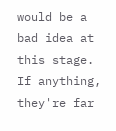would be a bad idea at this stage. If anything, they're far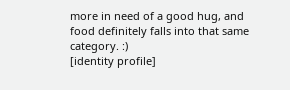more in need of a good hug, and food definitely falls into that same category. :)
[identity profile]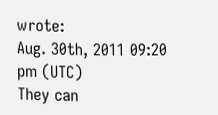wrote:
Aug. 30th, 2011 09:20 pm (UTC)
They can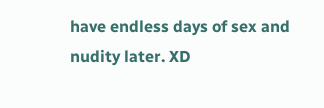have endless days of sex and nudity later. XD